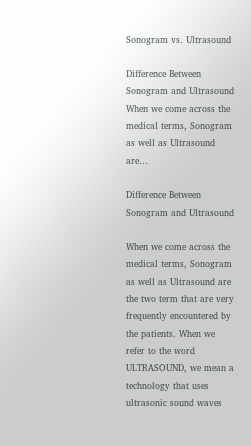Sonogram vs. Ultrasound

Difference Between Sonogram and Ultrasound When we come across the medical terms, Sonogram as well as Ultrasound are…

Difference Between Sonogram and Ultrasound

When we come across the medical terms, Sonogram as well as Ultrasound are the two term that are very frequently encountered by the patients. When we refer to the word ULTRASOUND, we mean a technology that uses ultrasonic sound waves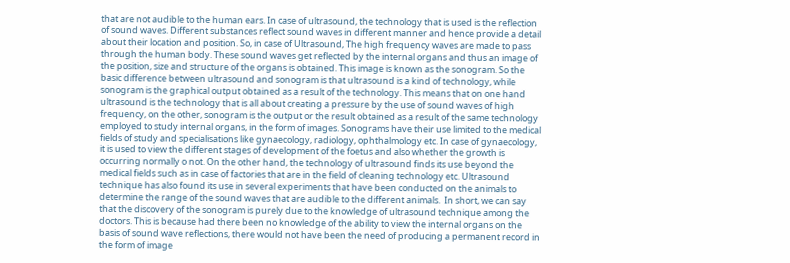that are not audible to the human ears. In case of ultrasound, the technology that is used is the reflection of sound waves. Different substances reflect sound waves in different manner and hence provide a detail about their location and position. So, in case of Ultrasound, The high frequency waves are made to pass through the human body. These sound waves get reflected by the internal organs and thus an image of the position, size and structure of the organs is obtained. This image is known as the sonogram. So the basic difference between ultrasound and sonogram is that ultrasound is a kind of technology, while sonogram is the graphical output obtained as a result of the technology. This means that on one hand ultrasound is the technology that is all about creating a pressure by the use of sound waves of high frequency, on the other, sonogram is the output or the result obtained as a result of the same technology employed to study internal organs, in the form of images. Sonograms have their use limited to the medical fields of study and specialisations like gynaecology, radiology, ophthalmology etc. In case of gynaecology, it is used to view the different stages of development of the foetus and also whether the growth is occurring normally o not. On the other hand, the technology of ultrasound finds its use beyond the medical fields such as in case of factories that are in the field of cleaning technology etc. Ultrasound technique has also found its use in several experiments that have been conducted on the animals to determine the range of the sound waves that are audible to the different animals.  In short, we can say that the discovery of the sonogram is purely due to the knowledge of ultrasound technique among the doctors. This is because had there been no knowledge of the ability to view the internal organs on the basis of sound wave reflections, there would not have been the need of producing a permanent record in the form of image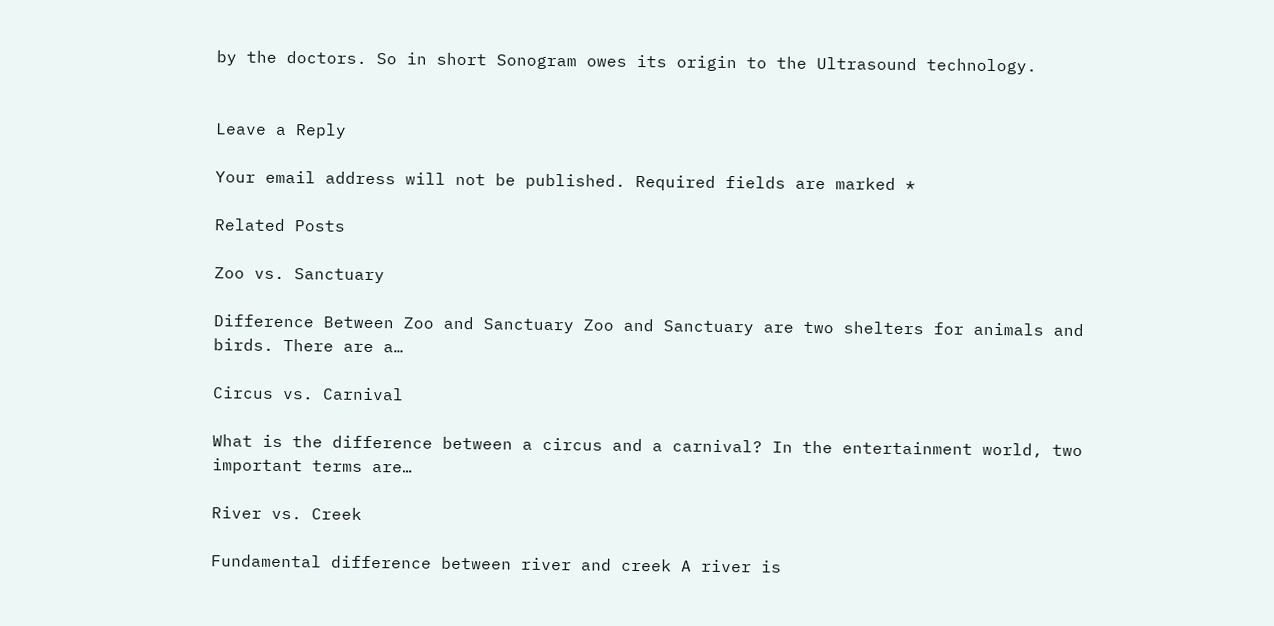by the doctors. So in short Sonogram owes its origin to the Ultrasound technology.


Leave a Reply

Your email address will not be published. Required fields are marked *

Related Posts

Zoo vs. Sanctuary

Difference Between Zoo and Sanctuary Zoo and Sanctuary are two shelters for animals and birds. There are a…

Circus vs. Carnival

What is the difference between a circus and a carnival? In the entertainment world, two important terms are…

River vs. Creek

Fundamental difference between river and creek A river is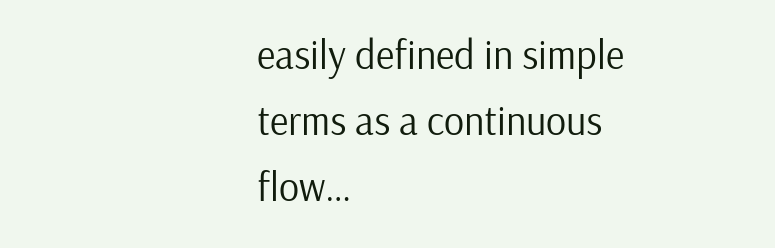easily defined in simple terms as a continuous flow…